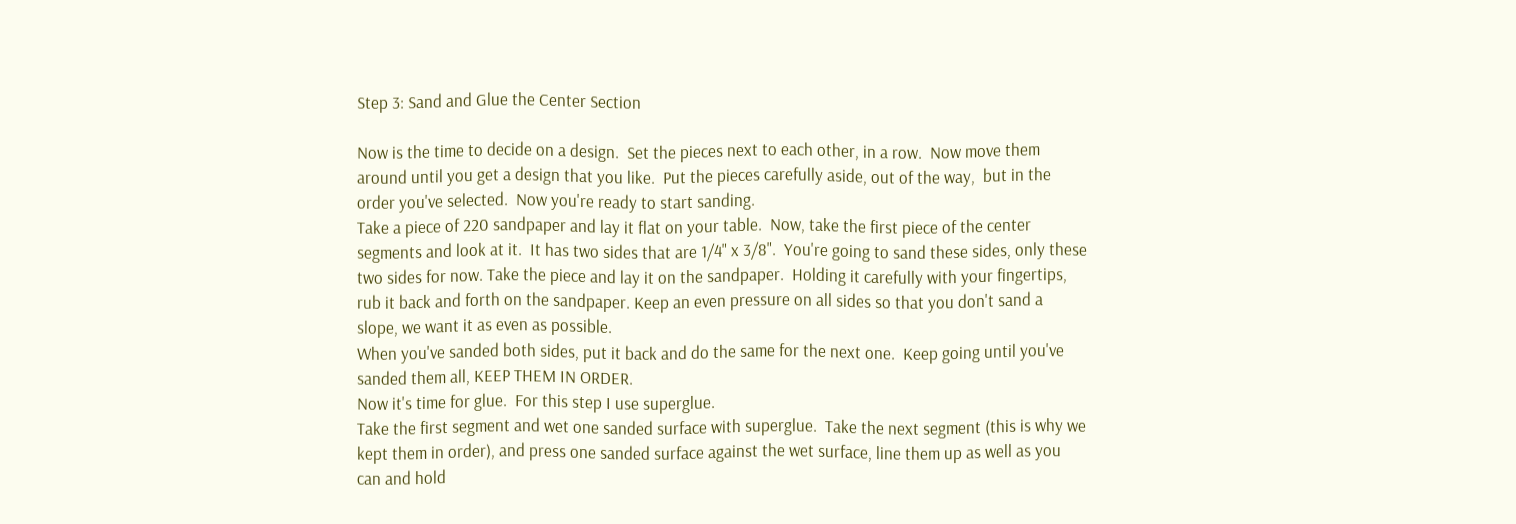Step 3: Sand and Glue the Center Section

Now is the time to decide on a design.  Set the pieces next to each other, in a row.  Now move them around until you get a design that you like.  Put the pieces carefully aside, out of the way,  but in the order you've selected.  Now you're ready to start sanding.
Take a piece of 220 sandpaper and lay it flat on your table.  Now, take the first piece of the center segments and look at it.  It has two sides that are 1/4" x 3/8".  You're going to sand these sides, only these two sides for now. Take the piece and lay it on the sandpaper.  Holding it carefully with your fingertips, rub it back and forth on the sandpaper. Keep an even pressure on all sides so that you don't sand a slope, we want it as even as possible.
When you've sanded both sides, put it back and do the same for the next one.  Keep going until you've sanded them all, KEEP THEM IN ORDER.
Now it's time for glue.  For this step I use superglue.
Take the first segment and wet one sanded surface with superglue.  Take the next segment (this is why we kept them in order), and press one sanded surface against the wet surface, line them up as well as you can and hold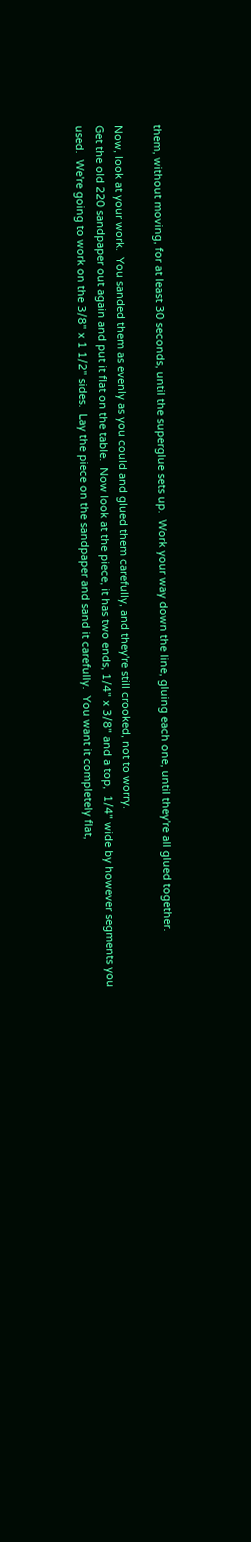them, without moving, for at least 30 seconds, until the superglue sets up.  Work your way down the line, gluing each one, until they're all glued together.

Now, look at your work.  You sanded them as evenly as you could and glued them carefully, and they're still crooked, not to worry.
Get the old 220 sandpaper out again and put it flat on the table.  Now look at the piece, it has two ends, 1/4" x 3/8" and a top,  1/4" wide by however segments you used.  We're going to work on the 3/8" x 1 1/2" sides.  Lay the piece on the sandpaper and sand it carefully.  You want it completely flat,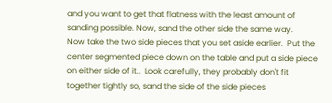and you want to get that flatness with the least amount of sanding possible. Now, sand the other side the same way.
Now take the two side pieces that you set aside earlier.  Put the center segmented piece down on the table and put a side piece on either side of it..  Look carefully, they probably don't fit together tightly so, sand the side of the side pieces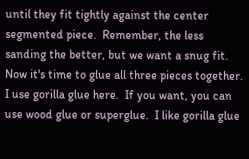until they fit tightly against the center segmented piece.  Remember, the less sanding the better, but we want a snug fit.  Now it's time to glue all three pieces together.  I use gorilla glue here.  If you want, you can use wood glue or superglue.  I like gorilla glue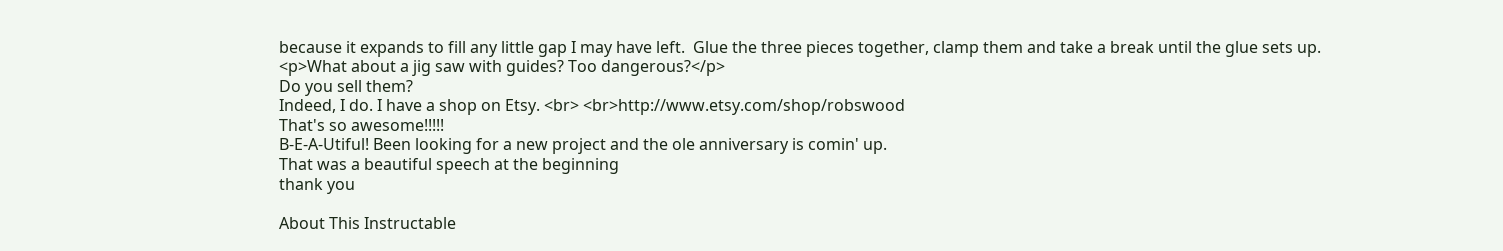because it expands to fill any little gap I may have left.  Glue the three pieces together, clamp them and take a break until the glue sets up.
<p>What about a jig saw with guides? Too dangerous?</p>
Do you sell them?
Indeed, I do. I have a shop on Etsy. <br> <br>http://www.etsy.com/shop/robswood
That's so awesome!!!!!
B-E-A-Utiful! Been looking for a new project and the ole anniversary is comin' up.
That was a beautiful speech at the beginning
thank you

About This Instructable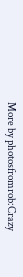More by photosfromrob:Crazy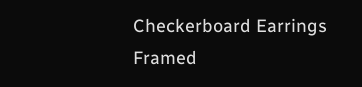Checkerboard Earrings Framed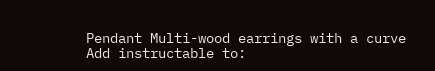Pendant Multi-wood earrings with a curve
Add instructable to: